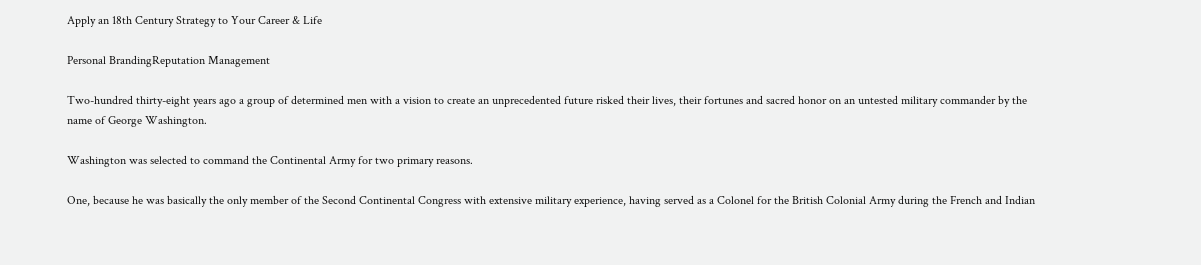Apply an 18th Century Strategy to Your Career & Life

Personal BrandingReputation Management

Two-hundred thirty-eight years ago a group of determined men with a vision to create an unprecedented future risked their lives, their fortunes and sacred honor on an untested military commander by the name of George Washington.

Washington was selected to command the Continental Army for two primary reasons.

One, because he was basically the only member of the Second Continental Congress with extensive military experience, having served as a Colonel for the British Colonial Army during the French and Indian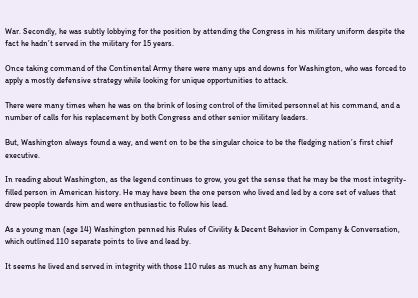War. Secondly, he was subtly lobbying for the position by attending the Congress in his military uniform despite the fact he hadn’t served in the military for 15 years.

Once taking command of the Continental Army there were many ups and downs for Washington, who was forced to apply a mostly defensive strategy while looking for unique opportunities to attack.

There were many times when he was on the brink of losing control of the limited personnel at his command, and a number of calls for his replacement by both Congress and other senior military leaders.

But, Washington always found a way, and went on to be the singular choice to be the fledging nation’s first chief executive.

In reading about Washington, as the legend continues to grow, you get the sense that he may be the most integrity-filled person in American history. He may have been the one person who lived and led by a core set of values that drew people towards him and were enthusiastic to follow his lead.

As a young man (age 14) Washington penned his Rules of Civility & Decent Behavior in Company & Conversation, which outlined 110 separate points to live and lead by.

It seems he lived and served in integrity with those 110 rules as much as any human being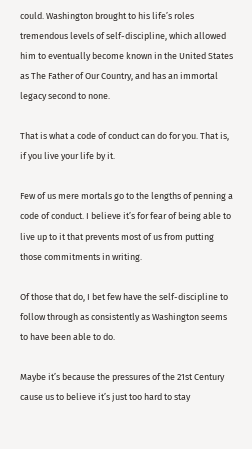could. Washington brought to his life’s roles tremendous levels of self-discipline, which allowed him to eventually become known in the United States as The Father of Our Country, and has an immortal legacy second to none.

That is what a code of conduct can do for you. That is, if you live your life by it.

Few of us mere mortals go to the lengths of penning a code of conduct. I believe it’s for fear of being able to live up to it that prevents most of us from putting those commitments in writing.

Of those that do, I bet few have the self-discipline to follow through as consistently as Washington seems to have been able to do.

Maybe it’s because the pressures of the 21st Century cause us to believe it’s just too hard to stay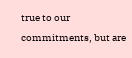true to our commitments, but are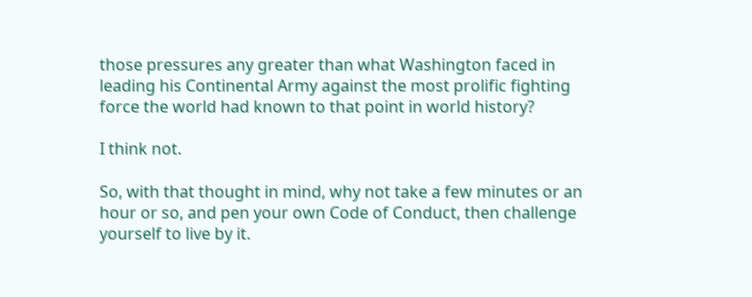those pressures any greater than what Washington faced in leading his Continental Army against the most prolific fighting force the world had known to that point in world history?

I think not.

So, with that thought in mind, why not take a few minutes or an hour or so, and pen your own Code of Conduct, then challenge yourself to live by it.